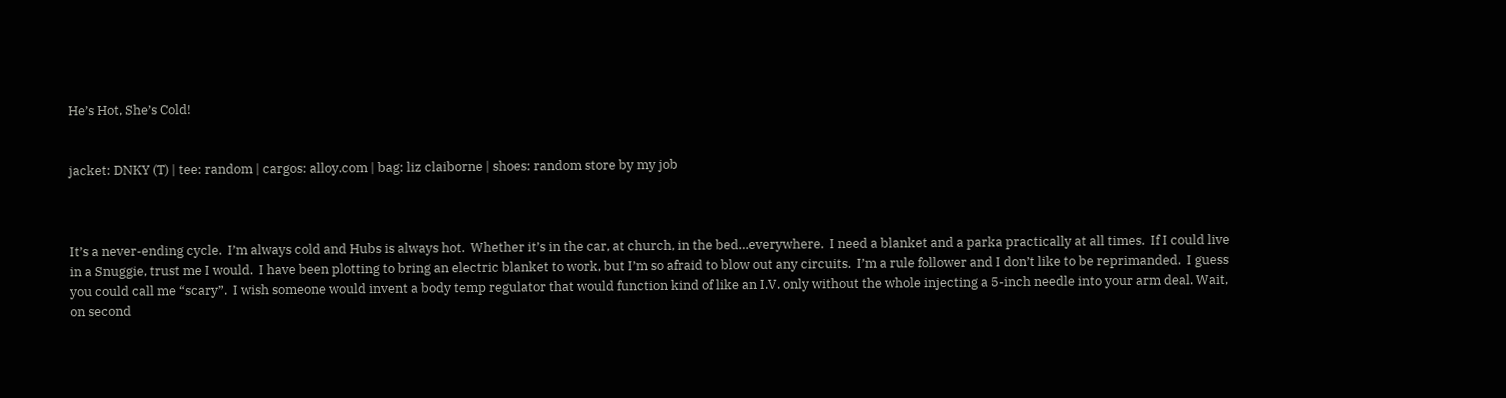He’s Hot, She’s Cold!


jacket: DNKY (T) | tee: random | cargos: alloy.com | bag: liz claiborne | shoes: random store by my job



It’s a never-ending cycle.  I’m always cold and Hubs is always hot.  Whether it’s in the car, at church, in the bed…everywhere.  I need a blanket and a parka practically at all times.  If I could live in a Snuggie, trust me I would.  I have been plotting to bring an electric blanket to work, but I’m so afraid to blow out any circuits.  I’m a rule follower and I don’t like to be reprimanded.  I guess you could call me “scary”.  I wish someone would invent a body temp regulator that would function kind of like an I.V. only without the whole injecting a 5-inch needle into your arm deal. Wait, on second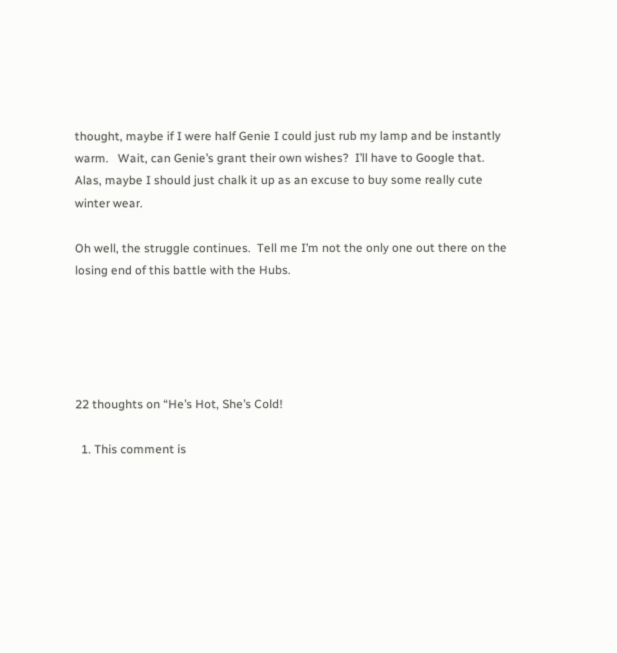thought, maybe if I were half Genie I could just rub my lamp and be instantly warm.   Wait, can Genie’s grant their own wishes?  I’ll have to Google that.  Alas, maybe I should just chalk it up as an excuse to buy some really cute winter wear.

Oh well, the struggle continues.  Tell me I’m not the only one out there on the losing end of this battle with the Hubs.





22 thoughts on “He’s Hot, She’s Cold!

  1. This comment is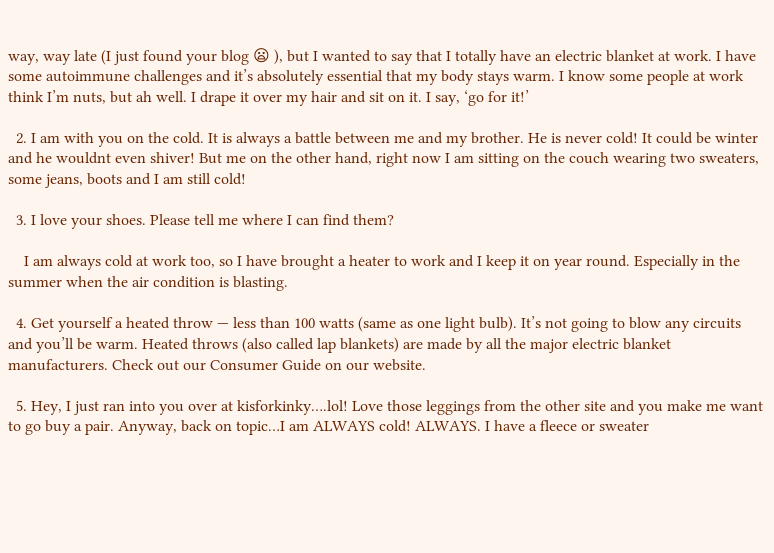way, way late (I just found your blog 😦 ), but I wanted to say that I totally have an electric blanket at work. I have some autoimmune challenges and it’s absolutely essential that my body stays warm. I know some people at work think I’m nuts, but ah well. I drape it over my hair and sit on it. I say, ‘go for it!’

  2. I am with you on the cold. It is always a battle between me and my brother. He is never cold! It could be winter and he wouldnt even shiver! But me on the other hand, right now I am sitting on the couch wearing two sweaters, some jeans, boots and I am still cold!

  3. I love your shoes. Please tell me where I can find them?

    I am always cold at work too, so I have brought a heater to work and I keep it on year round. Especially in the summer when the air condition is blasting.

  4. Get yourself a heated throw — less than 100 watts (same as one light bulb). It’s not going to blow any circuits and you’ll be warm. Heated throws (also called lap blankets) are made by all the major electric blanket manufacturers. Check out our Consumer Guide on our website.

  5. Hey, I just ran into you over at kisforkinky….lol! Love those leggings from the other site and you make me want to go buy a pair. Anyway, back on topic…I am ALWAYS cold! ALWAYS. I have a fleece or sweater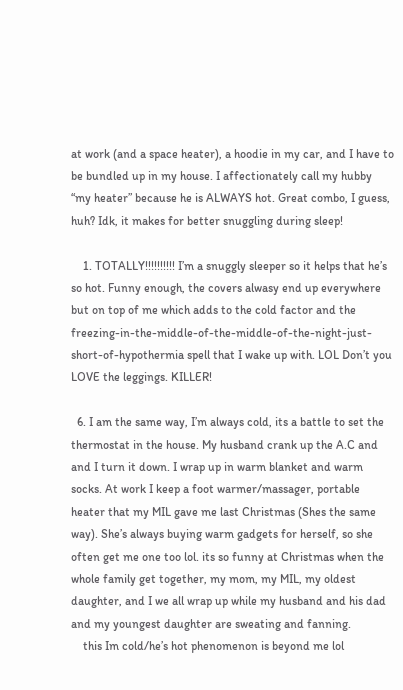at work (and a space heater), a hoodie in my car, and I have to be bundled up in my house. I affectionately call my hubby “my heater” because he is ALWAYS hot. Great combo, I guess, huh? Idk, it makes for better snuggling during sleep!

    1. TOTALLY!!!!!!!!!! I’m a snuggly sleeper so it helps that he’s so hot. Funny enough, the covers alwasy end up everywhere but on top of me which adds to the cold factor and the freezing-in-the-middle-of-the-middle-of-the-night-just-short-of-hypothermia spell that I wake up with. LOL Don’t you LOVE the leggings. KILLER!

  6. I am the same way, I’m always cold, its a battle to set the thermostat in the house. My husband crank up the A.C and and I turn it down. I wrap up in warm blanket and warm socks. At work I keep a foot warmer/massager, portable heater that my MIL gave me last Christmas (Shes the same way). She’s always buying warm gadgets for herself, so she often get me one too lol. its so funny at Christmas when the whole family get together, my mom, my MIL, my oldest daughter, and I we all wrap up while my husband and his dad and my youngest daughter are sweating and fanning.
    this Im cold/he’s hot phenomenon is beyond me lol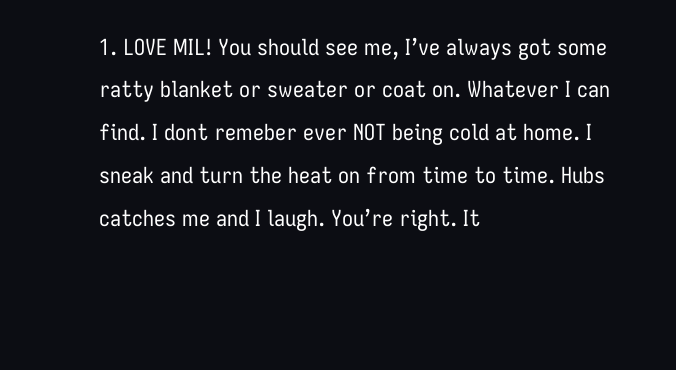1. LOVE MIL! You should see me, I’ve always got some ratty blanket or sweater or coat on. Whatever I can find. I dont remeber ever NOT being cold at home. I sneak and turn the heat on from time to time. Hubs catches me and I laugh. You’re right. It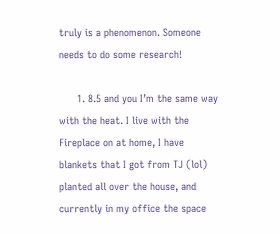truly is a phenomenon. Someone needs to do some research!

      1. 8.5 and you I’m the same way with the heat. I live with the Fireplace on at home, I have blankets that I got from TJ (lol) planted all over the house, and currently in my office the space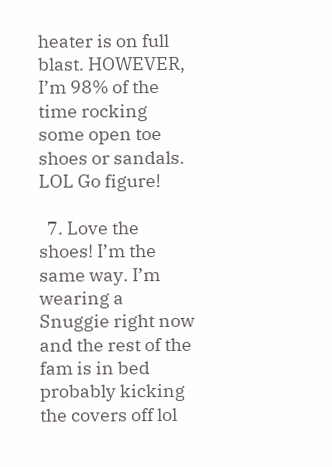heater is on full blast. HOWEVER, I’m 98% of the time rocking some open toe shoes or sandals. LOL Go figure!

  7. Love the shoes! I’m the same way. I’m wearing a Snuggie right now and the rest of the fam is in bed probably kicking the covers off lol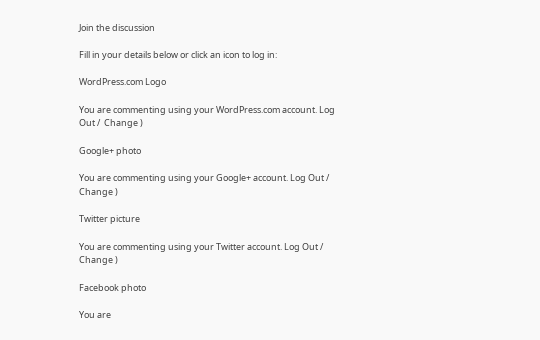Join the discussion

Fill in your details below or click an icon to log in:

WordPress.com Logo

You are commenting using your WordPress.com account. Log Out /  Change )

Google+ photo

You are commenting using your Google+ account. Log Out /  Change )

Twitter picture

You are commenting using your Twitter account. Log Out /  Change )

Facebook photo

You are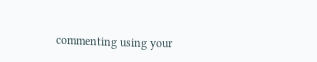commenting using your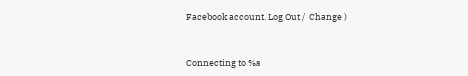Facebook account. Log Out /  Change )


Connecting to %s